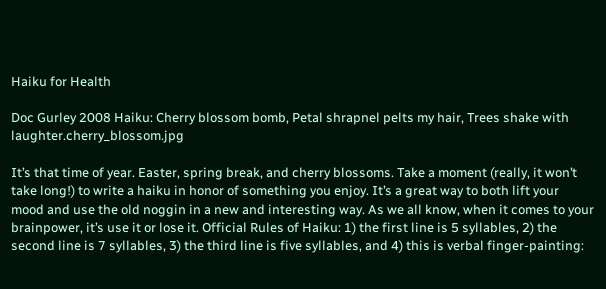Haiku for Health

Doc Gurley 2008 Haiku: Cherry blossom bomb, Petal shrapnel pelts my hair, Trees shake with laughter.cherry_blossom.jpg

It’s that time of year. Easter, spring break, and cherry blossoms. Take a moment (really, it won’t take long!) to write a haiku in honor of something you enjoy. It’s a great way to both lift your mood and use the old noggin in a new and interesting way. As we all know, when it comes to your brainpower, it’s use it or lose it. Official Rules of Haiku: 1) the first line is 5 syllables, 2) the second line is 7 syllables, 3) the third line is five syllables, and 4) this is verbal finger-painting: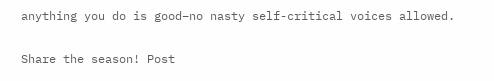anything you do is good–no nasty self-critical voices allowed.

Share the season! Post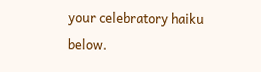your celebratory haiku below.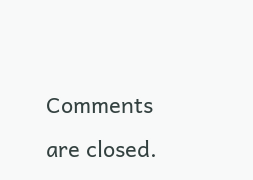Comments are closed.